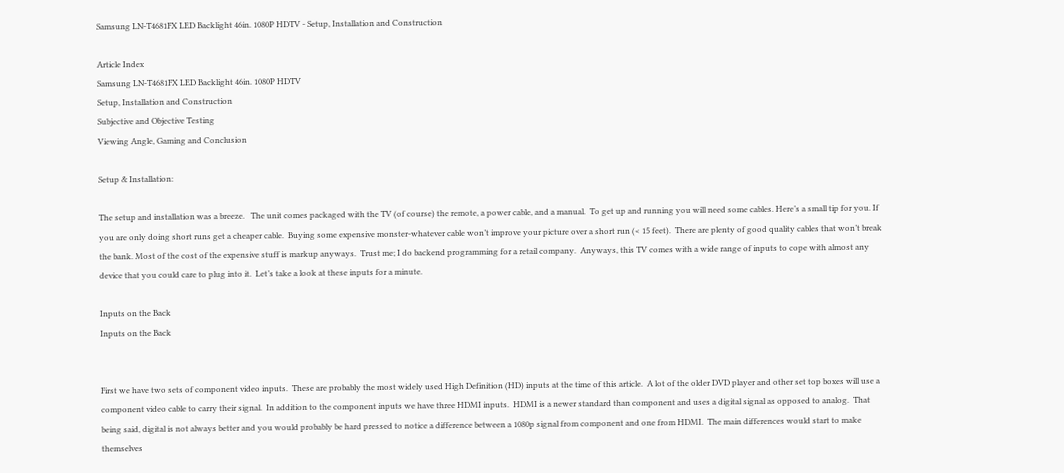Samsung LN-T4681FX LED Backlight 46in. 1080P HDTV - Setup, Installation and Construction

Article Index
Samsung LN-T4681FX LED Backlight 46in. 1080P HDTV
Setup, Installation and Construction
Subjective and Objective Testing
Viewing Angle, Gaming and Conclusion

Setup & Installation:

The setup and installation was a breeze.   The unit comes packaged with the TV (of course) the remote, a power cable, and a manual.  To get up and running you will need some cables. Here’s a small tip for you. If you are only doing short runs get a cheaper cable.  Buying some expensive monster-whatever cable won’t improve your picture over a short run (< 15 feet).  There are plenty of good quality cables that won’t break the bank. Most of the cost of the expensive stuff is markup anyways.  Trust me; I do backend programming for a retail company.  Anyways, this TV comes with a wide range of inputs to cope with almost any device that you could care to plug into it.  Let’s take a look at these inputs for a minute.

Inputs on the Back
Inputs on the Back


First we have two sets of component video inputs.  These are probably the most widely used High Definition (HD) inputs at the time of this article.  A lot of the older DVD player and other set top boxes will use a component video cable to carry their signal.  In addition to the component inputs we have three HDMI inputs.  HDMI is a newer standard than component and uses a digital signal as opposed to analog.  That being said, digital is not always better and you would probably be hard pressed to notice a difference between a 1080p signal from component and one from HDMI.  The main differences would start to make themselves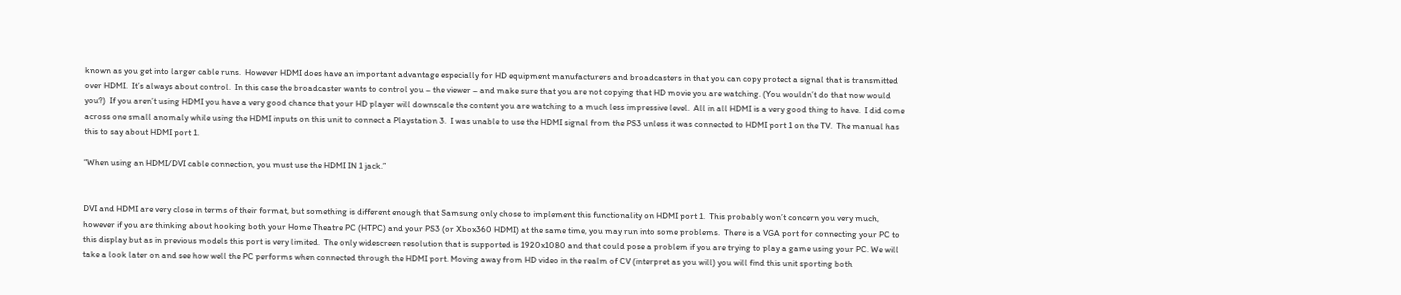known as you get into larger cable runs.  However HDMI does have an important advantage especially for HD equipment manufacturers and broadcasters in that you can copy protect a signal that is transmitted over HDMI.  It’s always about control.  In this case the broadcaster wants to control you – the viewer – and make sure that you are not copying that HD movie you are watching. (You wouldn’t do that now would you?)  If you aren’t using HDMI you have a very good chance that your HD player will downscale the content you are watching to a much less impressive level.  All in all HDMI is a very good thing to have.  I did come across one small anomaly while using the HDMI inputs on this unit to connect a Playstation 3.  I was unable to use the HDMI signal from the PS3 unless it was connected to HDMI port 1 on the TV.  The manual has this to say about HDMI port 1.

“When using an HDMI/DVI cable connection, you must use the HDMI IN 1 jack.”


DVI and HDMI are very close in terms of their format, but something is different enough that Samsung only chose to implement this functionality on HDMI port 1.  This probably won’t concern you very much, however if you are thinking about hooking both your Home Theatre PC (HTPC) and your PS3 (or Xbox360 HDMI) at the same time, you may run into some problems.  There is a VGA port for connecting your PC to this display but as in previous models this port is very limited.  The only widescreen resolution that is supported is 1920x1080 and that could pose a problem if you are trying to play a game using your PC. We will take a look later on and see how well the PC performs when connected through the HDMI port. Moving away from HD video in the realm of CV (interpret as you will) you will find this unit sporting both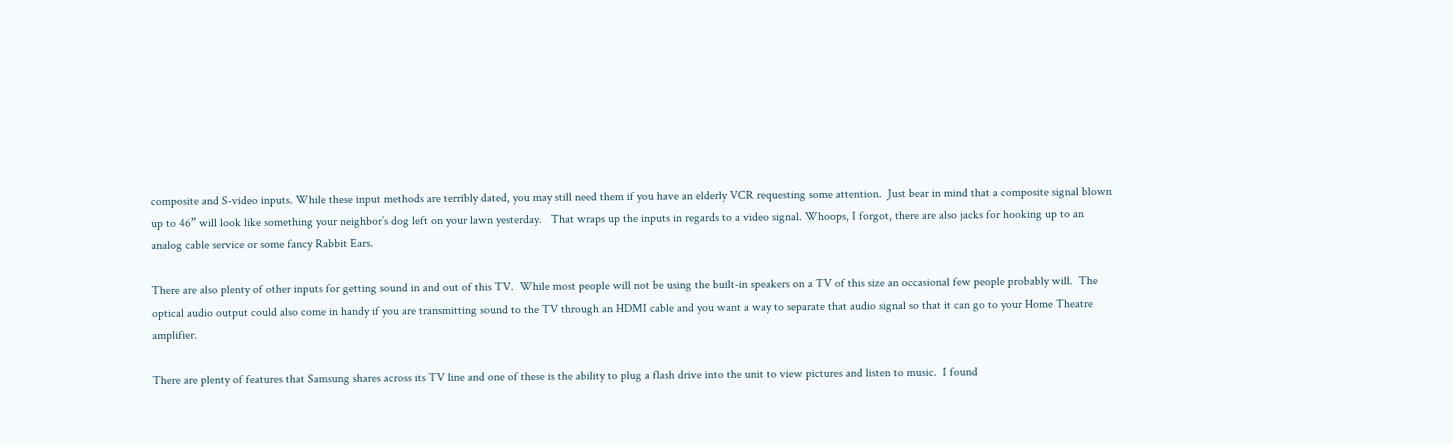composite and S-video inputs. While these input methods are terribly dated, you may still need them if you have an elderly VCR requesting some attention.  Just bear in mind that a composite signal blown up to 46” will look like something your neighbor’s dog left on your lawn yesterday.   That wraps up the inputs in regards to a video signal. Whoops, I forgot, there are also jacks for hooking up to an analog cable service or some fancy Rabbit Ears.

There are also plenty of other inputs for getting sound in and out of this TV.  While most people will not be using the built-in speakers on a TV of this size an occasional few people probably will.  The optical audio output could also come in handy if you are transmitting sound to the TV through an HDMI cable and you want a way to separate that audio signal so that it can go to your Home Theatre amplifier.

There are plenty of features that Samsung shares across its TV line and one of these is the ability to plug a flash drive into the unit to view pictures and listen to music.  I found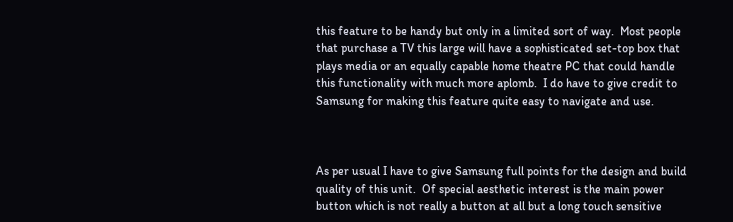this feature to be handy but only in a limited sort of way.  Most people that purchase a TV this large will have a sophisticated set-top box that plays media or an equally capable home theatre PC that could handle this functionality with much more aplomb.  I do have to give credit to Samsung for making this feature quite easy to navigate and use.



As per usual I have to give Samsung full points for the design and build quality of this unit.  Of special aesthetic interest is the main power button which is not really a button at all but a long touch sensitive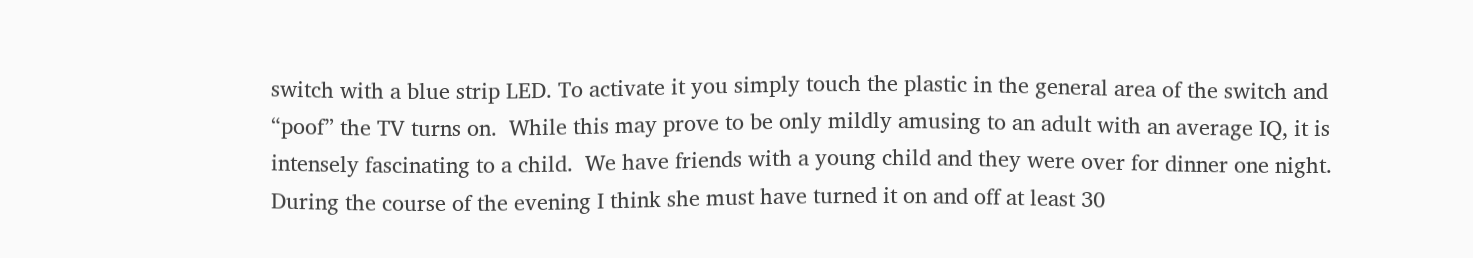switch with a blue strip LED. To activate it you simply touch the plastic in the general area of the switch and “poof” the TV turns on.  While this may prove to be only mildly amusing to an adult with an average IQ, it is intensely fascinating to a child.  We have friends with a young child and they were over for dinner one night.  During the course of the evening I think she must have turned it on and off at least 30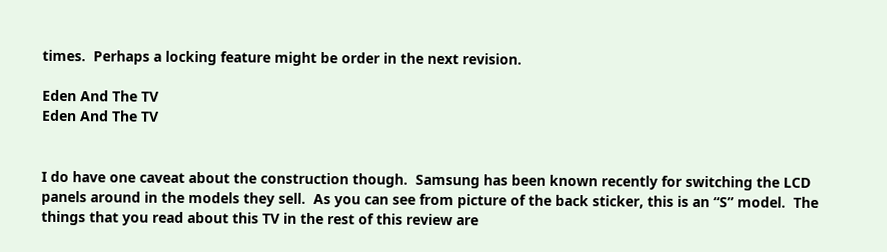times.  Perhaps a locking feature might be order in the next revision.

Eden And The TV
Eden And The TV


I do have one caveat about the construction though.  Samsung has been known recently for switching the LCD panels around in the models they sell.  As you can see from picture of the back sticker, this is an “S” model.  The things that you read about this TV in the rest of this review are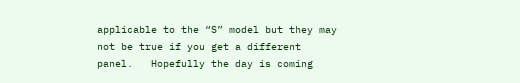applicable to the “S” model but they may not be true if you get a different panel.   Hopefully the day is coming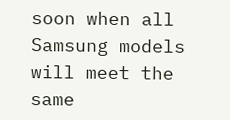soon when all Samsung models will meet the same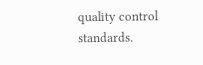quality control standards.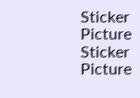Sticker Picture
Sticker Picture